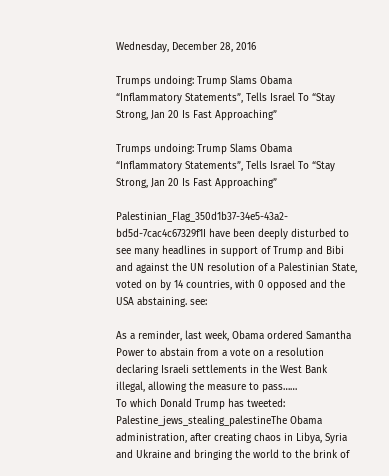Wednesday, December 28, 2016

Trumps undoing: Trump Slams Obama “Inflammatory Statements”, Tells Israel To “Stay Strong, Jan 20 Is Fast Approaching”

Trumps undoing: Trump Slams Obama “Inflammatory Statements”, Tells Israel To “Stay Strong, Jan 20 Is Fast Approaching”

Palestinian_Flag_350d1b37-34e5-43a2-bd5d-7cac4c67329f1I have been deeply disturbed to see many headlines in support of Trump and Bibi and against the UN resolution of a Palestinian State, voted on by 14 countries, with 0 opposed and the USA abstaining. see:

As a reminder, last week, Obama ordered Samantha Power to abstain from a vote on a resolution declaring Israeli settlements in the West Bank illegal, allowing the measure to pass……
To which Donald Trump has tweeted:
Palestine_jews_stealing_palestineThe Obama administration, after creating chaos in Libya, Syria and Ukraine and bringing the world to the brink of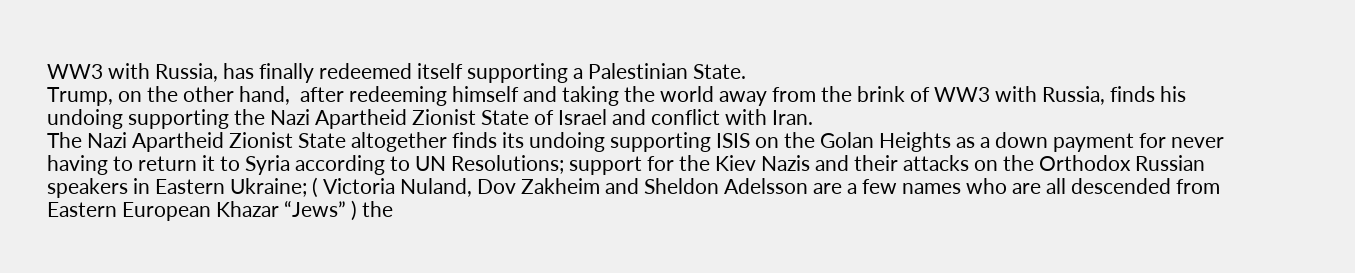WW3 with Russia, has finally redeemed itself supporting a Palestinian State.
Trump, on the other hand,  after redeeming himself and taking the world away from the brink of WW3 with Russia, finds his undoing supporting the Nazi Apartheid Zionist State of Israel and conflict with Iran.
The Nazi Apartheid Zionist State altogether finds its undoing supporting ISIS on the Golan Heights as a down payment for never having to return it to Syria according to UN Resolutions; support for the Kiev Nazis and their attacks on the Orthodox Russian speakers in Eastern Ukraine; ( Victoria Nuland, Dov Zakheim and Sheldon Adelsson are a few names who are all descended from Eastern European Khazar “Jews” ) the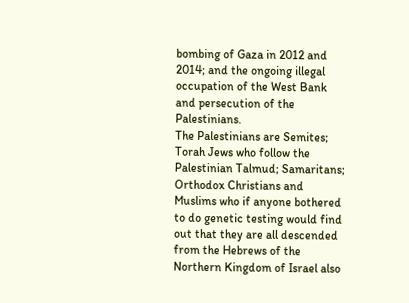bombing of Gaza in 2012 and 2014; and the ongoing illegal occupation of the West Bank and persecution of the Palestinians.
The Palestinians are Semites; Torah Jews who follow the Palestinian Talmud; Samaritans; Orthodox Christians and Muslims who if anyone bothered to do genetic testing would find out that they are all descended from the Hebrews of the Northern Kingdom of Israel also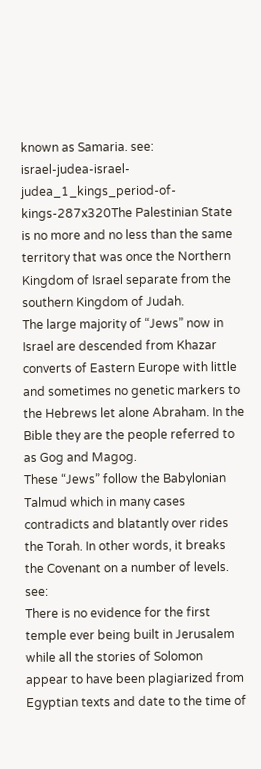known as Samaria. see:
israel-judea-israel-judea_1_kings_period-of-kings-287x320The Palestinian State is no more and no less than the same territory that was once the Northern Kingdom of Israel separate from the southern Kingdom of Judah.
The large majority of “Jews” now in Israel are descended from Khazar converts of Eastern Europe with little and sometimes no genetic markers to the Hebrews let alone Abraham. In the Bible they are the people referred to as Gog and Magog.
These “Jews” follow the Babylonian Talmud which in many cases contradicts and blatantly over rides the Torah. In other words, it breaks the Covenant on a number of levels. see:
There is no evidence for the first temple ever being built in Jerusalem while all the stories of Solomon appear to have been plagiarized from Egyptian texts and date to the time of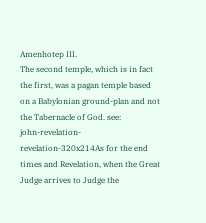Amenhotep III.
The second temple, which is in fact the first, was a pagan temple based on a Babylonian ground-plan and not the Tabernacle of God. see:
john-revelation-revelation-320x214As for the end times and Revelation, when the Great Judge arrives to Judge the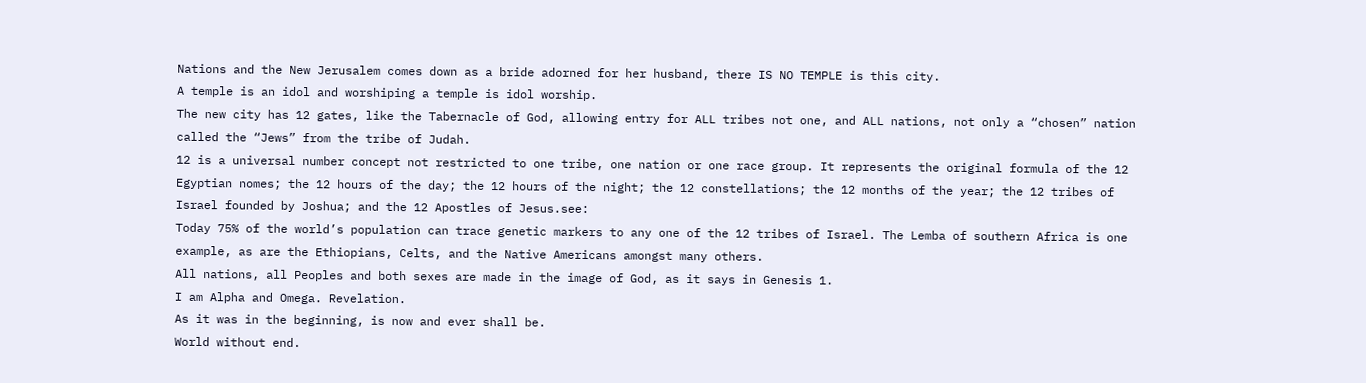Nations and the New Jerusalem comes down as a bride adorned for her husband, there IS NO TEMPLE is this city.
A temple is an idol and worshiping a temple is idol worship.
The new city has 12 gates, like the Tabernacle of God, allowing entry for ALL tribes not one, and ALL nations, not only a “chosen” nation called the “Jews” from the tribe of Judah.
12 is a universal number concept not restricted to one tribe, one nation or one race group. It represents the original formula of the 12 Egyptian nomes; the 12 hours of the day; the 12 hours of the night; the 12 constellations; the 12 months of the year; the 12 tribes of Israel founded by Joshua; and the 12 Apostles of Jesus.see:
Today 75% of the world’s population can trace genetic markers to any one of the 12 tribes of Israel. The Lemba of southern Africa is one example, as are the Ethiopians, Celts, and the Native Americans amongst many others.
All nations, all Peoples and both sexes are made in the image of God, as it says in Genesis 1.
I am Alpha and Omega. Revelation.
As it was in the beginning, is now and ever shall be.
World without end.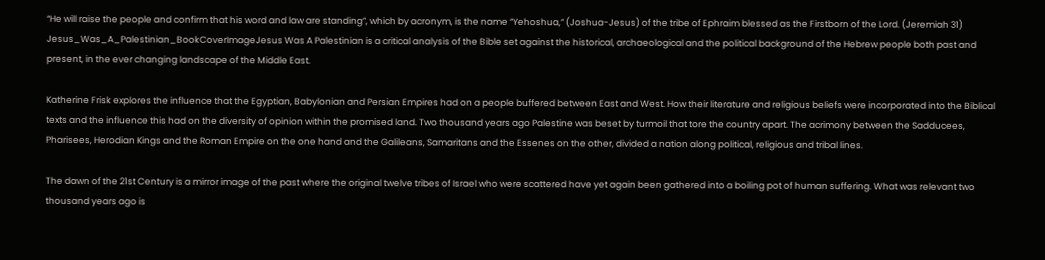“He will raise the people and confirm that his word and law are standing”, which by acronym, is the name “Yehoshua,” (Joshua-Jesus) of the tribe of Ephraim blessed as the Firstborn of the Lord. (Jeremiah 31)
Jesus_Was_A_Palestinian_BookCoverImageJesus Was A Palestinian is a critical analysis of the Bible set against the historical, archaeological and the political background of the Hebrew people both past and present, in the ever changing landscape of the Middle East.

Katherine Frisk explores the influence that the Egyptian, Babylonian and Persian Empires had on a people buffered between East and West. How their literature and religious beliefs were incorporated into the Biblical texts and the influence this had on the diversity of opinion within the promised land. Two thousand years ago Palestine was beset by turmoil that tore the country apart. The acrimony between the Sadducees, Pharisees, Herodian Kings and the Roman Empire on the one hand and the Galileans, Samaritans and the Essenes on the other, divided a nation along political, religious and tribal lines.

The dawn of the 21st Century is a mirror image of the past where the original twelve tribes of Israel who were scattered have yet again been gathered into a boiling pot of human suffering. What was relevant two thousand years ago is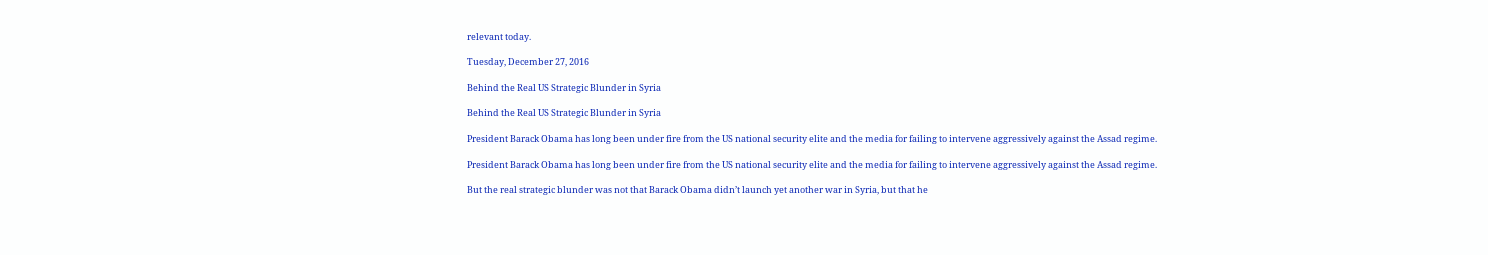relevant today.

Tuesday, December 27, 2016

Behind the Real US Strategic Blunder in Syria

Behind the Real US Strategic Blunder in Syria

President Barack Obama has long been under fire from the US national security elite and the media for failing to intervene aggressively against the Assad regime.

President Barack Obama has long been under fire from the US national security elite and the media for failing to intervene aggressively against the Assad regime.

But the real strategic blunder was not that Barack Obama didn’t launch yet another war in Syria, but that he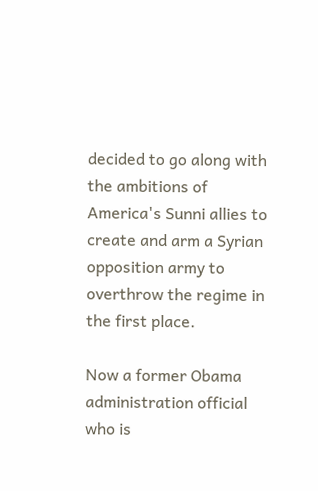decided to go along with the ambitions of America's Sunni allies to create and arm a Syrian opposition army to overthrow the regime in the first place.

Now a former Obama administration official who is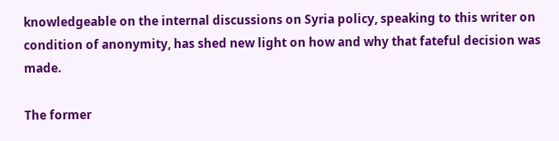knowledgeable on the internal discussions on Syria policy, speaking to this writer on condition of anonymity, has shed new light on how and why that fateful decision was made.

The former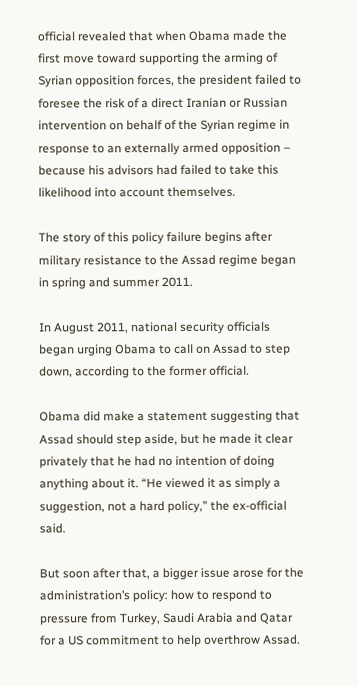official revealed that when Obama made the first move toward supporting the arming of Syrian opposition forces, the president failed to foresee the risk of a direct Iranian or Russian intervention on behalf of the Syrian regime in response to an externally armed opposition – because his advisors had failed to take this likelihood into account themselves.

The story of this policy failure begins after military resistance to the Assad regime began in spring and summer 2011.

In August 2011, national security officials began urging Obama to call on Assad to step down, according to the former official.

Obama did make a statement suggesting that Assad should step aside, but he made it clear privately that he had no intention of doing anything about it. “He viewed it as simply a suggestion, not a hard policy,” the ex-official said.

But soon after that, a bigger issue arose for the administration’s policy: how to respond to pressure from Turkey, Saudi Arabia and Qatar for a US commitment to help overthrow Assad.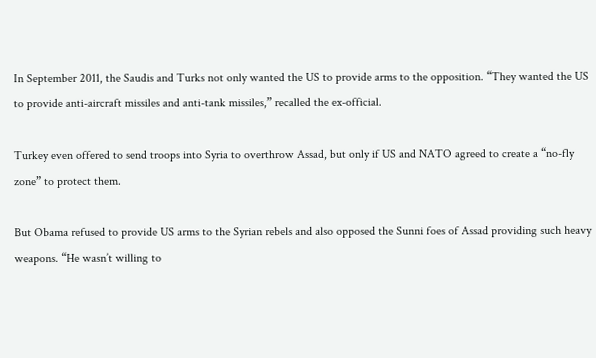In September 2011, the Saudis and Turks not only wanted the US to provide arms to the opposition. “They wanted the US to provide anti-aircraft missiles and anti-tank missiles,” recalled the ex-official.

Turkey even offered to send troops into Syria to overthrow Assad, but only if US and NATO agreed to create a “no-fly zone” to protect them.

But Obama refused to provide US arms to the Syrian rebels and also opposed the Sunni foes of Assad providing such heavy weapons. “He wasn’t willing to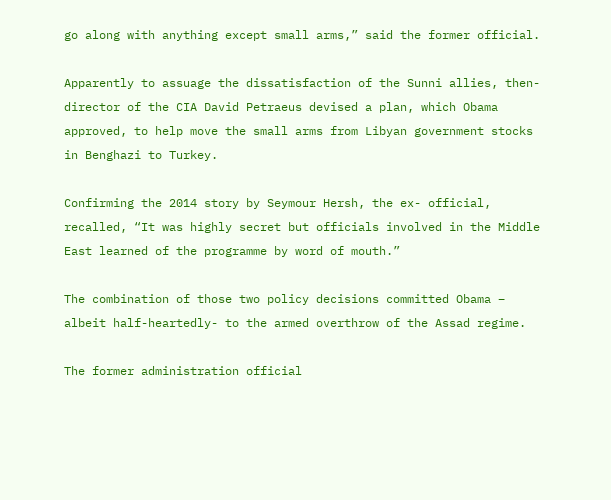go along with anything except small arms,” said the former official.

Apparently to assuage the dissatisfaction of the Sunni allies, then-director of the CIA David Petraeus devised a plan, which Obama approved, to help move the small arms from Libyan government stocks in Benghazi to Turkey.

Confirming the 2014 story by Seymour Hersh, the ex- official, recalled, “It was highly secret but officials involved in the Middle East learned of the programme by word of mouth.”

The combination of those two policy decisions committed Obama – albeit half-heartedly- to the armed overthrow of the Assad regime.

The former administration official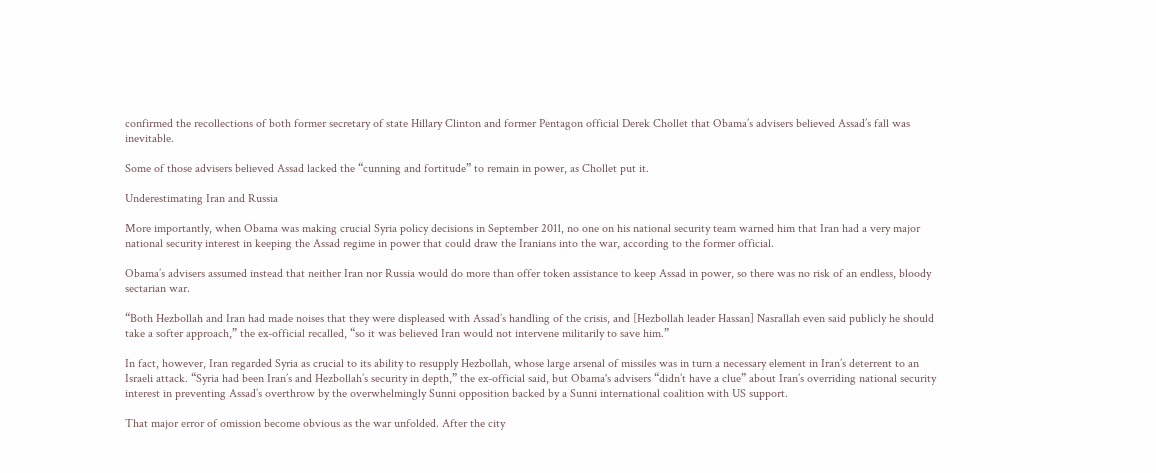confirmed the recollections of both former secretary of state Hillary Clinton and former Pentagon official Derek Chollet that Obama’s advisers believed Assad’s fall was inevitable.

Some of those advisers believed Assad lacked the “cunning and fortitude” to remain in power, as Chollet put it.

Underestimating Iran and Russia

More importantly, when Obama was making crucial Syria policy decisions in September 2011, no one on his national security team warned him that Iran had a very major national security interest in keeping the Assad regime in power that could draw the Iranians into the war, according to the former official.

Obama’s advisers assumed instead that neither Iran nor Russia would do more than offer token assistance to keep Assad in power, so there was no risk of an endless, bloody sectarian war.

“Both Hezbollah and Iran had made noises that they were displeased with Assad’s handling of the crisis, and [Hezbollah leader Hassan] Nasrallah even said publicly he should take a softer approach,” the ex-official recalled, “so it was believed Iran would not intervene militarily to save him.”

In fact, however, Iran regarded Syria as crucial to its ability to resupply Hezbollah, whose large arsenal of missiles was in turn a necessary element in Iran’s deterrent to an Israeli attack. “Syria had been Iran’s and Hezbollah’s security in depth,” the ex-official said, but Obama's advisers “didn’t have a clue” about Iran’s overriding national security interest in preventing Assad’s overthrow by the overwhelmingly Sunni opposition backed by a Sunni international coalition with US support.

That major error of omission become obvious as the war unfolded. After the city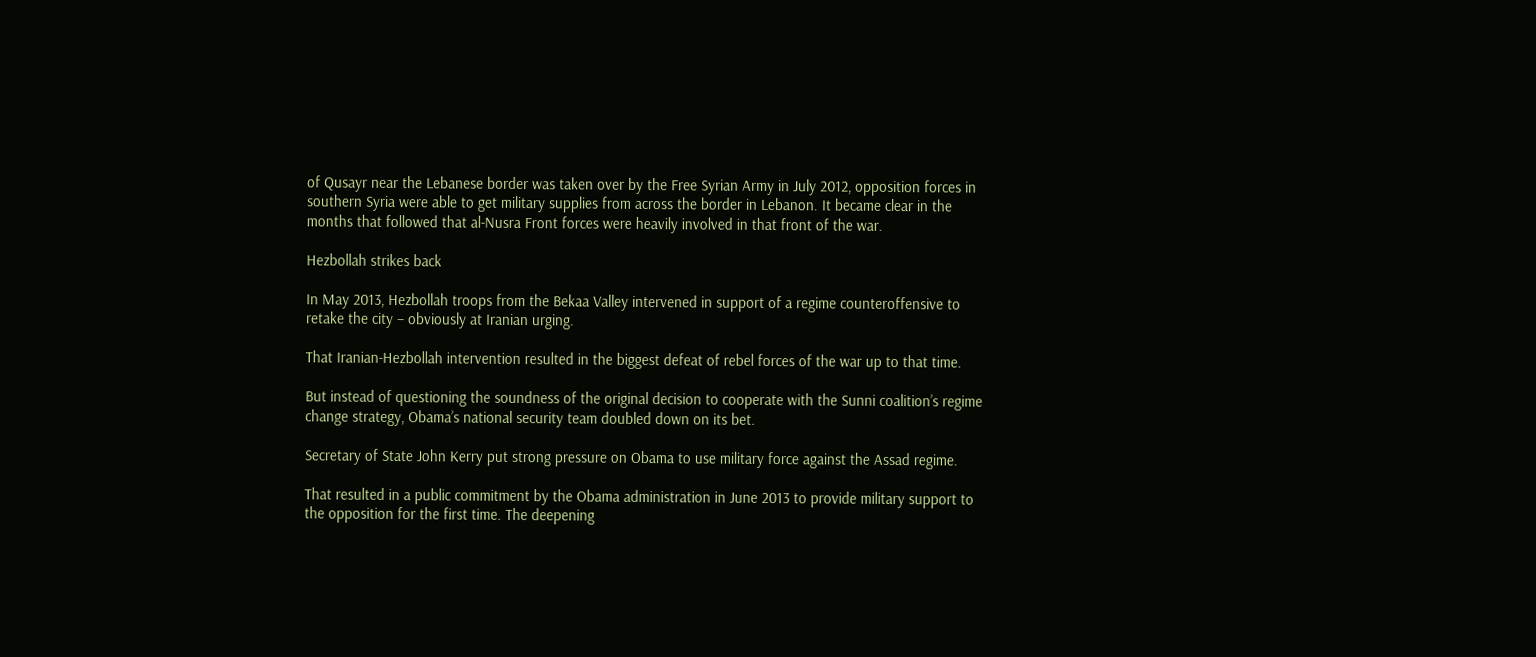of Qusayr near the Lebanese border was taken over by the Free Syrian Army in July 2012, opposition forces in southern Syria were able to get military supplies from across the border in Lebanon. It became clear in the months that followed that al-Nusra Front forces were heavily involved in that front of the war.

Hezbollah strikes back

In May 2013, Hezbollah troops from the Bekaa Valley intervened in support of a regime counteroffensive to retake the city – obviously at Iranian urging.

That Iranian-Hezbollah intervention resulted in the biggest defeat of rebel forces of the war up to that time.

But instead of questioning the soundness of the original decision to cooperate with the Sunni coalition’s regime change strategy, Obama’s national security team doubled down on its bet.

Secretary of State John Kerry put strong pressure on Obama to use military force against the Assad regime.

That resulted in a public commitment by the Obama administration in June 2013 to provide military support to the opposition for the first time. The deepening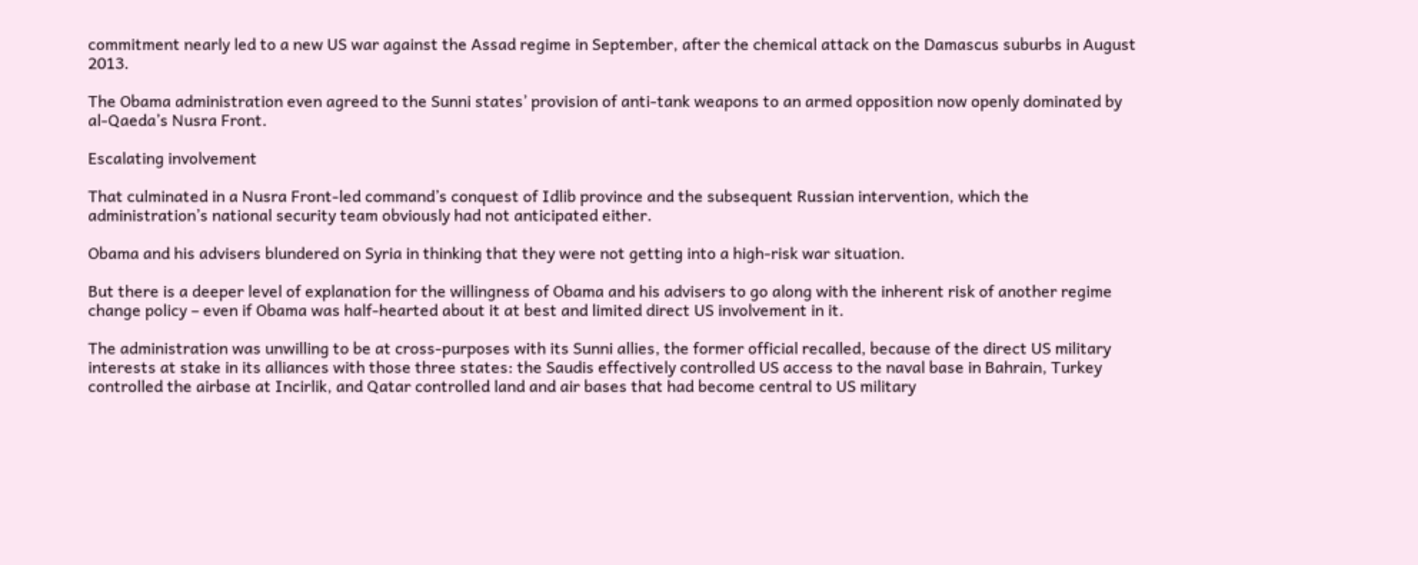commitment nearly led to a new US war against the Assad regime in September, after the chemical attack on the Damascus suburbs in August 2013.

The Obama administration even agreed to the Sunni states’ provision of anti-tank weapons to an armed opposition now openly dominated by al-Qaeda’s Nusra Front.

Escalating involvement

That culminated in a Nusra Front-led command’s conquest of Idlib province and the subsequent Russian intervention, which the administration’s national security team obviously had not anticipated either.

Obama and his advisers blundered on Syria in thinking that they were not getting into a high-risk war situation.

But there is a deeper level of explanation for the willingness of Obama and his advisers to go along with the inherent risk of another regime change policy – even if Obama was half-hearted about it at best and limited direct US involvement in it.

The administration was unwilling to be at cross-purposes with its Sunni allies, the former official recalled, because of the direct US military interests at stake in its alliances with those three states: the Saudis effectively controlled US access to the naval base in Bahrain, Turkey controlled the airbase at Incirlik, and Qatar controlled land and air bases that had become central to US military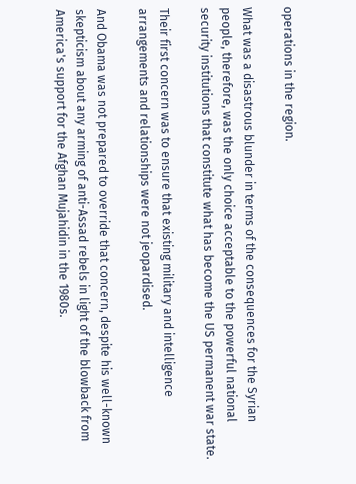operations in the region.

What was a disastrous blunder in terms of the consequences for the Syrian people, therefore, was the only choice acceptable to the powerful national security institutions that constitute what has become the US permanent war state.

Their first concern was to ensure that existing military and intelligence arrangements and relationships were not jeopardised.

And Obama was not prepared to override that concern, despite his well-known skepticism about any arming of anti-Assad rebels in light of the blowback from America's support for the Afghan Mujahidin in the 1980s.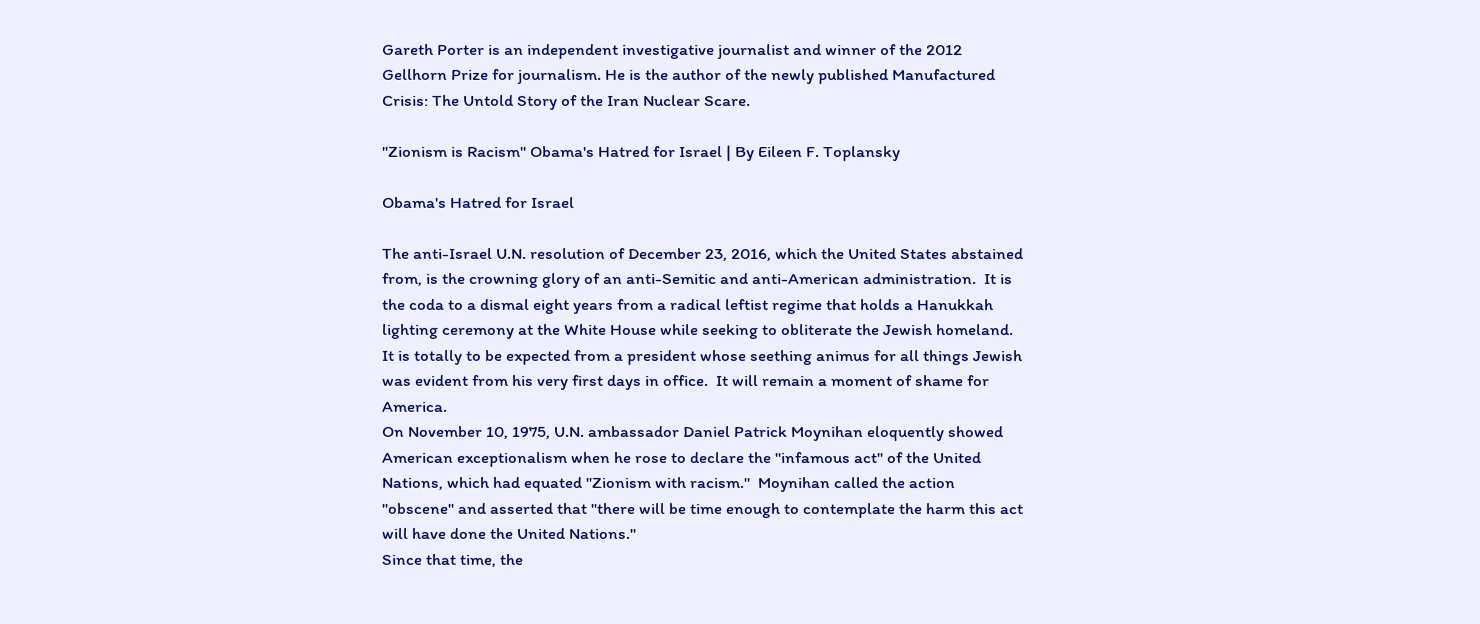Gareth Porter is an independent investigative journalist and winner of the 2012 Gellhorn Prize for journalism. He is the author of the newly published Manufactured Crisis: The Untold Story of the Iran Nuclear Scare.

"Zionism is Racism" Obama's Hatred for Israel | By Eileen F. Toplansky

Obama's Hatred for Israel

The anti-Israel U.N. resolution of December 23, 2016, which the United States abstained from, is the crowning glory of an anti-Semitic and anti-American administration.  It is the coda to a dismal eight years from a radical leftist regime that holds a Hanukkah lighting ceremony at the White House while seeking to obliterate the Jewish homeland.
It is totally to be expected from a president whose seething animus for all things Jewish was evident from his very first days in office.  It will remain a moment of shame for America.
On November 10, 1975, U.N. ambassador Daniel Patrick Moynihan eloquently showed American exceptionalism when he rose to declare the "infamous act" of the United Nations, which had equated "Zionism with racism."  Moynihan called the action "obscene" and asserted that "there will be time enough to contemplate the harm this act will have done the United Nations."
Since that time, the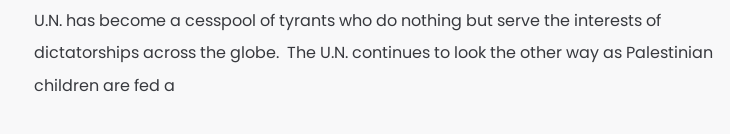U.N. has become a cesspool of tyrants who do nothing but serve the interests of dictatorships across the globe.  The U.N. continues to look the other way as Palestinian children are fed a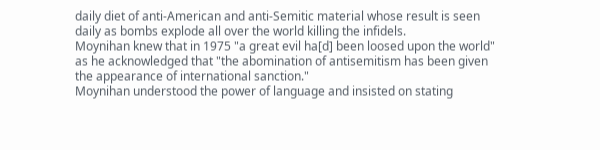daily diet of anti-American and anti-Semitic material whose result is seen daily as bombs explode all over the world killing the infidels.
Moynihan knew that in 1975 "a great evil ha[d] been loosed upon the world" as he acknowledged that "the abomination of antisemitism has been given the appearance of international sanction."
Moynihan understood the power of language and insisted on stating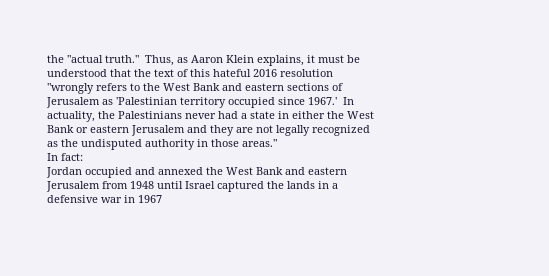the "actual truth."  Thus, as Aaron Klein explains, it must be understood that the text of this hateful 2016 resolution "wrongly refers to the West Bank and eastern sections of Jerusalem as 'Palestinian territory occupied since 1967.'  In actuality, the Palestinians never had a state in either the West Bank or eastern Jerusalem and they are not legally recognized as the undisputed authority in those areas."
In fact:
Jordan occupied and annexed the West Bank and eastern Jerusalem from 1948 until Israel captured the lands in a defensive war in 1967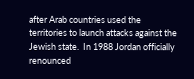after Arab countries used the territories to launch attacks against the Jewish state.  In 1988 Jordan officially renounced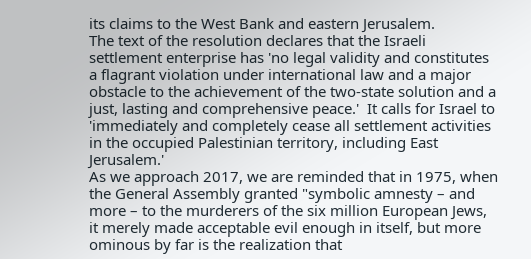its claims to the West Bank and eastern Jerusalem.
The text of the resolution declares that the Israeli settlement enterprise has 'no legal validity and constitutes a flagrant violation under international law and a major obstacle to the achievement of the two-state solution and a just, lasting and comprehensive peace.'  It calls for Israel to 'immediately and completely cease all settlement activities in the occupied Palestinian territory, including East Jerusalem.'
As we approach 2017, we are reminded that in 1975, when the General Assembly granted "symbolic amnesty – and more – to the murderers of the six million European Jews, it merely made acceptable evil enough in itself, but more ominous by far is the realization that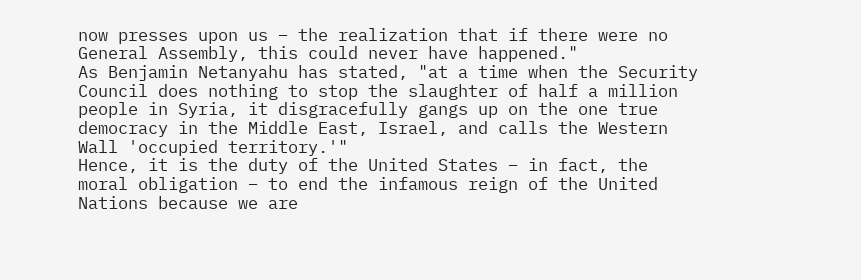now presses upon us – the realization that if there were no General Assembly, this could never have happened."
As Benjamin Netanyahu has stated, "at a time when the Security Council does nothing to stop the slaughter of half a million people in Syria, it disgracefully gangs up on the one true democracy in the Middle East, Israel, and calls the Western Wall 'occupied territory.'"
Hence, it is the duty of the United States – in fact, the moral obligation – to end the infamous reign of the United Nations because we are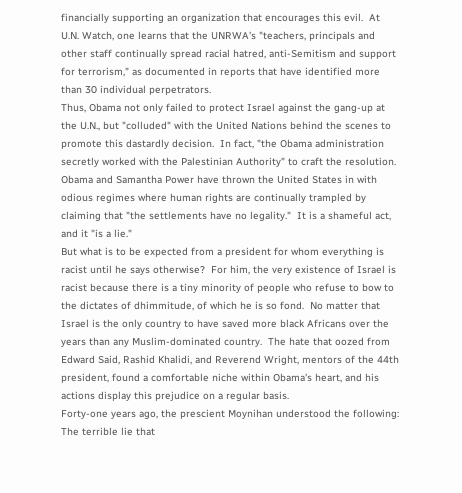financially supporting an organization that encourages this evil.  At U.N. Watch, one learns that the UNRWA's "teachers, principals and other staff continually spread racial hatred, anti-Semitism and support for terrorism," as documented in reports that have identified more than 30 individual perpetrators.
Thus, Obama not only failed to protect Israel against the gang-up at the U.N., but "colluded" with the United Nations behind the scenes to promote this dastardly decision.  In fact, "the Obama administration secretly worked with the Palestinian Authority" to craft the resolution.
Obama and Samantha Power have thrown the United States in with odious regimes where human rights are continually trampled by claiming that "the settlements have no legality."  It is a shameful act, and it "is a lie."
But what is to be expected from a president for whom everything is racist until he says otherwise?  For him, the very existence of Israel is racist because there is a tiny minority of people who refuse to bow to the dictates of dhimmitude, of which he is so fond.  No matter that Israel is the only country to have saved more black Africans over the years than any Muslim-dominated country.  The hate that oozed from Edward Said, Rashid Khalidi, and Reverend Wright, mentors of the 44th president, found a comfortable niche within Obama's heart, and his actions display this prejudice on a regular basis.
Forty-one years ago, the prescient Moynihan understood the following:
The terrible lie that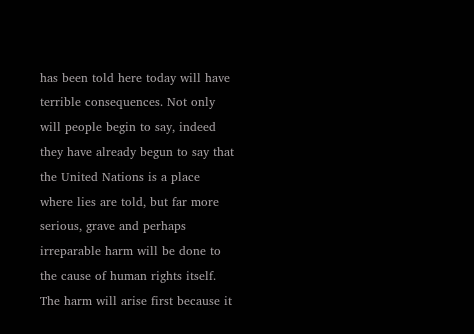has been told here today will have terrible consequences. Not only will people begin to say, indeed they have already begun to say that the United Nations is a place where lies are told, but far more serious, grave and perhaps irreparable harm will be done to the cause of human rights itself. The harm will arise first because it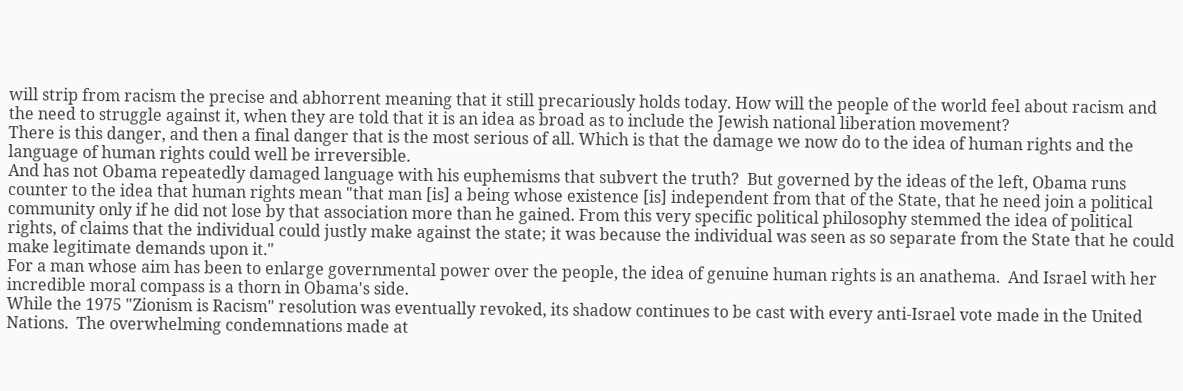will strip from racism the precise and abhorrent meaning that it still precariously holds today. How will the people of the world feel about racism and the need to struggle against it, when they are told that it is an idea as broad as to include the Jewish national liberation movement?
There is this danger, and then a final danger that is the most serious of all. Which is that the damage we now do to the idea of human rights and the language of human rights could well be irreversible.
And has not Obama repeatedly damaged language with his euphemisms that subvert the truth?  But governed by the ideas of the left, Obama runs counter to the idea that human rights mean "that man [is] a being whose existence [is] independent from that of the State, that he need join a political community only if he did not lose by that association more than he gained. From this very specific political philosophy stemmed the idea of political rights, of claims that the individual could justly make against the state; it was because the individual was seen as so separate from the State that he could make legitimate demands upon it."
For a man whose aim has been to enlarge governmental power over the people, the idea of genuine human rights is an anathema.  And Israel with her incredible moral compass is a thorn in Obama's side.
While the 1975 "Zionism is Racism" resolution was eventually revoked, its shadow continues to be cast with every anti-Israel vote made in the United Nations.  The overwhelming condemnations made at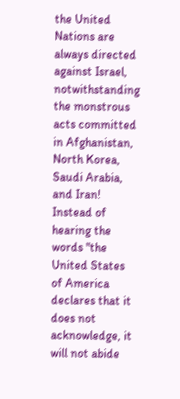the United Nations are always directed against Israel, notwithstanding the monstrous acts committed in Afghanistan, North Korea, Saudi Arabia, and Iran!
Instead of hearing the words "the United States of America declares that it does not acknowledge, it will not abide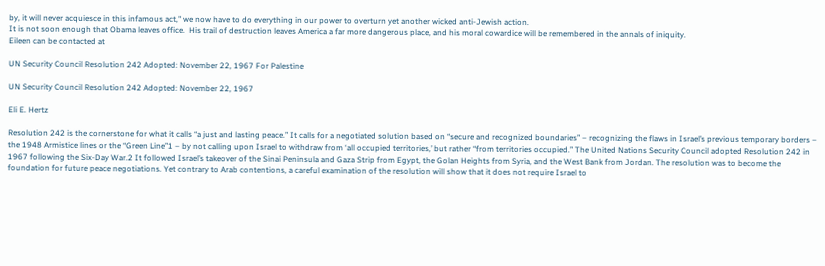by, it will never acquiesce in this infamous act," we now have to do everything in our power to overturn yet another wicked anti-Jewish action.
It is not soon enough that Obama leaves office.  His trail of destruction leaves America a far more dangerous place, and his moral cowardice will be remembered in the annals of iniquity.
Eileen can be contacted at

UN Security Council Resolution 242 Adopted: November 22, 1967 For Palestine

UN Security Council Resolution 242 Adopted: November 22, 1967

Eli E. Hertz

Resolution 242 is the cornerstone for what it calls “a just and lasting peace.” It calls for a negotiated solution based on “secure and recognized boundaries” – recognizing the flaws in Israel’s previous temporary borders – the 1948 Armistice lines or the “Green Line”1 – by not calling upon Israel to withdraw from ‘all occupied territories,’ but rather “from territories occupied.” The United Nations Security Council adopted Resolution 242 in 1967 following the Six-Day War.2 It followed Israel’s takeover of the Sinai Peninsula and Gaza Strip from Egypt, the Golan Heights from Syria, and the West Bank from Jordan. The resolution was to become the foundation for future peace negotiations. Yet contrary to Arab contentions, a careful examination of the resolution will show that it does not require Israel to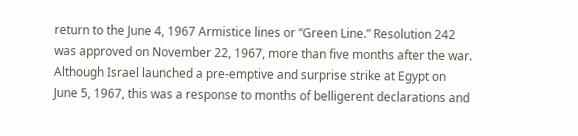return to the June 4, 1967 Armistice lines or “Green Line.” Resolution 242 was approved on November 22, 1967, more than five months after the war. Although Israel launched a pre-emptive and surprise strike at Egypt on June 5, 1967, this was a response to months of belligerent declarations and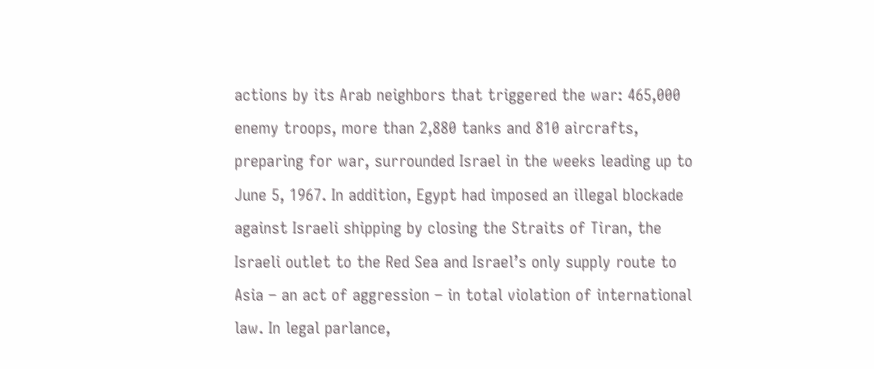actions by its Arab neighbors that triggered the war: 465,000 enemy troops, more than 2,880 tanks and 810 aircrafts, preparing for war, surrounded Israel in the weeks leading up to June 5, 1967. In addition, Egypt had imposed an illegal blockade against Israeli shipping by closing the Straits of Tiran, the Israeli outlet to the Red Sea and Israel’s only supply route to Asia – an act of aggression – in total violation of international law. In legal parlance,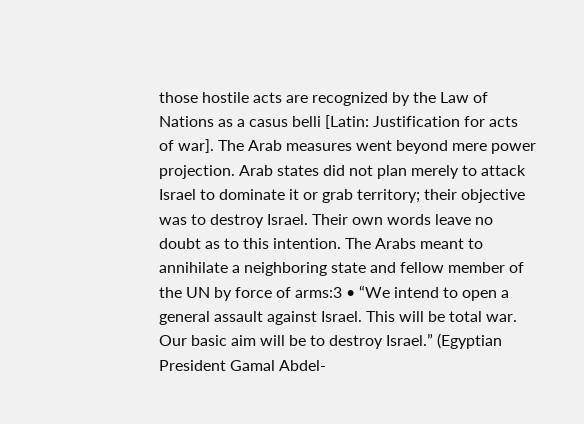those hostile acts are recognized by the Law of Nations as a casus belli [Latin: Justification for acts of war]. The Arab measures went beyond mere power projection. Arab states did not plan merely to attack Israel to dominate it or grab territory; their objective was to destroy Israel. Their own words leave no doubt as to this intention. The Arabs meant to annihilate a neighboring state and fellow member of the UN by force of arms:3 • “We intend to open a general assault against Israel. This will be total war. Our basic aim will be to destroy Israel.” (Egyptian President Gamal Abdel-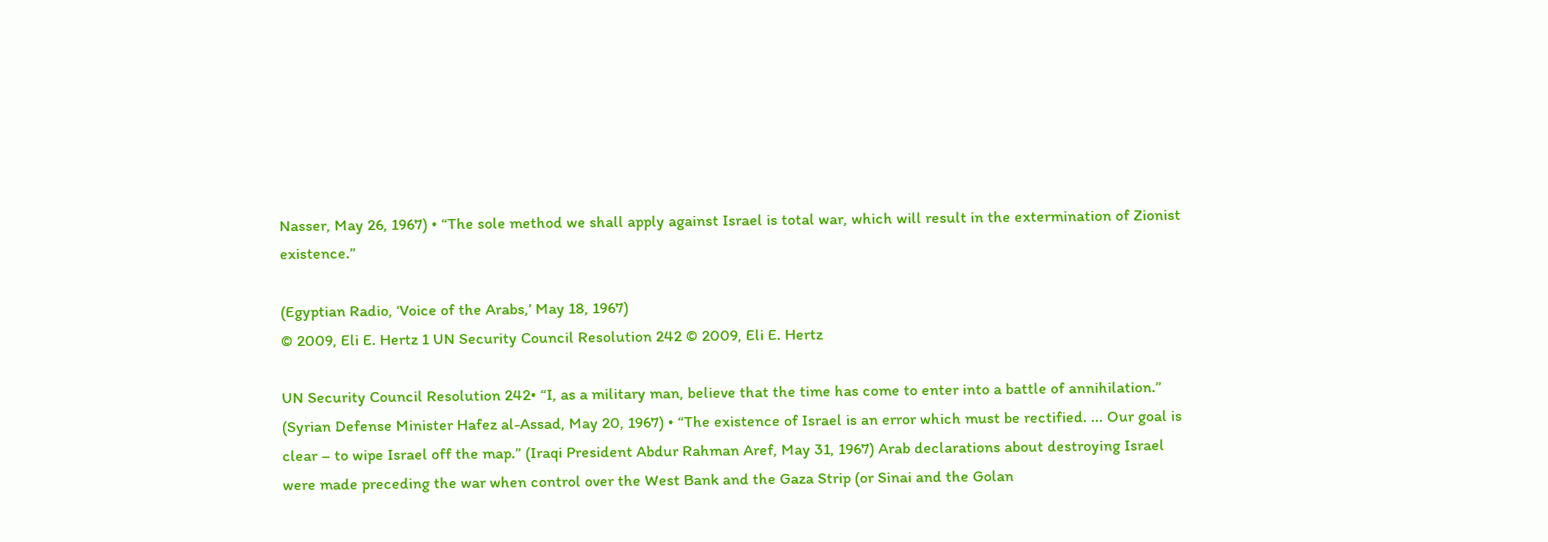Nasser, May 26, 1967) • “The sole method we shall apply against Israel is total war, which will result in the extermination of Zionist existence.”

(Egyptian Radio, ‘Voice of the Arabs,’ May 18, 1967)
© 2009, Eli E. Hertz 1 UN Security Council Resolution 242 © 2009, Eli E. Hertz

UN Security Council Resolution 242• “I, as a military man, believe that the time has come to enter into a battle of annihilation.” (Syrian Defense Minister Hafez al-Assad, May 20, 1967) • “The existence of Israel is an error which must be rectified. ... Our goal is clear – to wipe Israel off the map.” (Iraqi President Abdur Rahman Aref, May 31, 1967) Arab declarations about destroying Israel were made preceding the war when control over the West Bank and the Gaza Strip (or Sinai and the Golan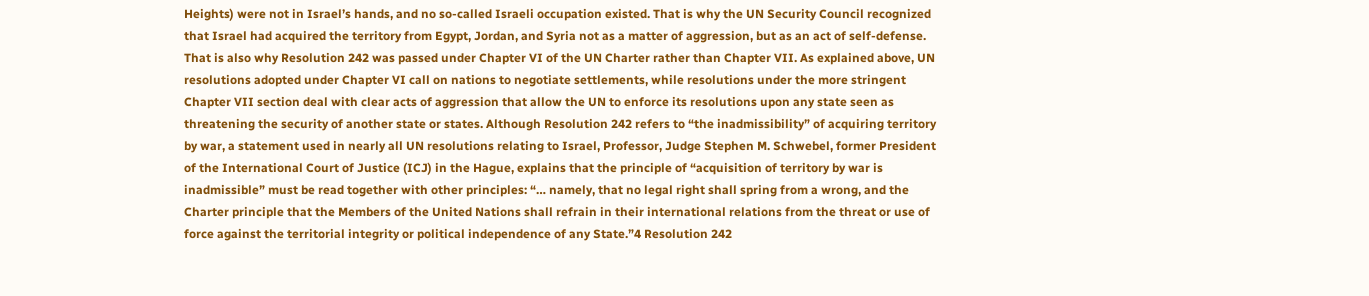Heights) were not in Israel’s hands, and no so-called Israeli occupation existed. That is why the UN Security Council recognized that Israel had acquired the territory from Egypt, Jordan, and Syria not as a matter of aggression, but as an act of self-defense. That is also why Resolution 242 was passed under Chapter VI of the UN Charter rather than Chapter VII. As explained above, UN resolutions adopted under Chapter VI call on nations to negotiate settlements, while resolutions under the more stringent Chapter VII section deal with clear acts of aggression that allow the UN to enforce its resolutions upon any state seen as threatening the security of another state or states. Although Resolution 242 refers to “the inadmissibility” of acquiring territory by war, a statement used in nearly all UN resolutions relating to Israel, Professor, Judge Stephen M. Schwebel, former President of the International Court of Justice (ICJ) in the Hague, explains that the principle of “acquisition of territory by war is inadmissible” must be read together with other principles: “… namely, that no legal right shall spring from a wrong, and the Charter principle that the Members of the United Nations shall refrain in their international relations from the threat or use of force against the territorial integrity or political independence of any State.”4 Resolution 242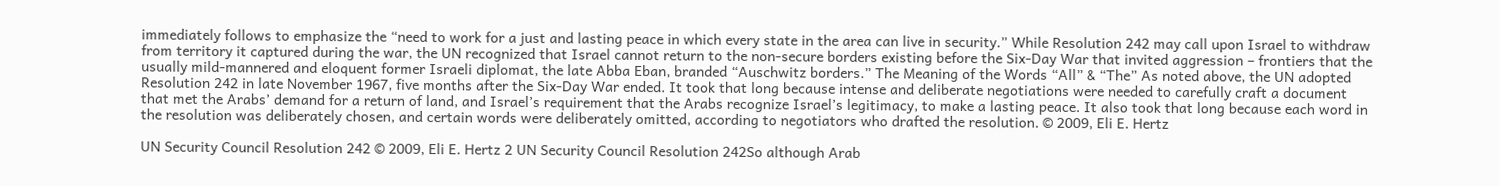immediately follows to emphasize the “need to work for a just and lasting peace in which every state in the area can live in security.” While Resolution 242 may call upon Israel to withdraw from territory it captured during the war, the UN recognized that Israel cannot return to the non-secure borders existing before the Six-Day War that invited aggression – frontiers that the usually mild-mannered and eloquent former Israeli diplomat, the late Abba Eban, branded “Auschwitz borders.” The Meaning of the Words “All” & “The” As noted above, the UN adopted Resolution 242 in late November 1967, five months after the Six-Day War ended. It took that long because intense and deliberate negotiations were needed to carefully craft a document that met the Arabs’ demand for a return of land, and Israel’s requirement that the Arabs recognize Israel’s legitimacy, to make a lasting peace. It also took that long because each word in the resolution was deliberately chosen, and certain words were deliberately omitted, according to negotiators who drafted the resolution. © 2009, Eli E. Hertz

UN Security Council Resolution 242 © 2009, Eli E. Hertz 2 UN Security Council Resolution 242So although Arab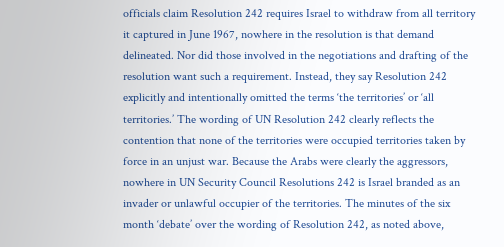officials claim Resolution 242 requires Israel to withdraw from all territory it captured in June 1967, nowhere in the resolution is that demand delineated. Nor did those involved in the negotiations and drafting of the resolution want such a requirement. Instead, they say Resolution 242 explicitly and intentionally omitted the terms ‘the territories’ or ‘all territories.’ The wording of UN Resolution 242 clearly reflects the contention that none of the territories were occupied territories taken by force in an unjust war. Because the Arabs were clearly the aggressors, nowhere in UN Security Council Resolutions 242 is Israel branded as an invader or unlawful occupier of the territories. The minutes of the six month ‘debate’ over the wording of Resolution 242, as noted above,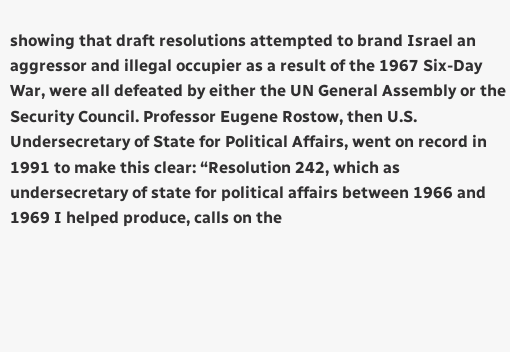showing that draft resolutions attempted to brand Israel an aggressor and illegal occupier as a result of the 1967 Six-Day War, were all defeated by either the UN General Assembly or the Security Council. Professor Eugene Rostow, then U.S. Undersecretary of State for Political Affairs, went on record in 1991 to make this clear: “Resolution 242, which as undersecretary of state for political affairs between 1966 and 1969 I helped produce, calls on the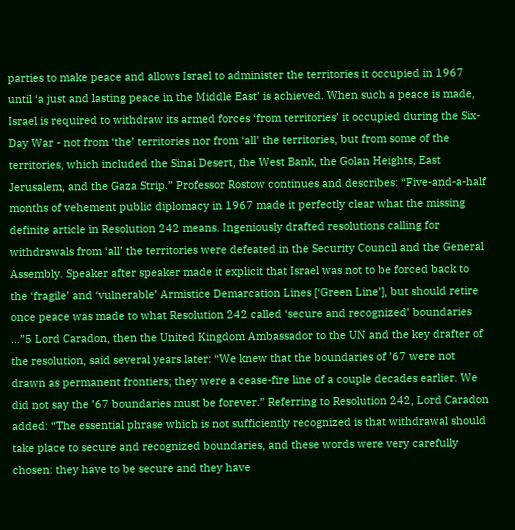parties to make peace and allows Israel to administer the territories it occupied in 1967 until ‘a just and lasting peace in the Middle East’ is achieved. When such a peace is made, Israel is required to withdraw its armed forces ‘from territories’ it occupied during the Six-Day War - not from ‘the’ territories nor from ‘all’ the territories, but from some of the territories, which included the Sinai Desert, the West Bank, the Golan Heights, East Jerusalem, and the Gaza Strip.” Professor Rostow continues and describes: “Five-and-a-half months of vehement public diplomacy in 1967 made it perfectly clear what the missing definite article in Resolution 242 means. Ingeniously drafted resolutions calling for withdrawals from ‘all’ the territories were defeated in the Security Council and the General Assembly. Speaker after speaker made it explicit that Israel was not to be forced back to the ‘fragile’ and ‘vulnerable’ Armistice Demarcation Lines [‘Green Line’], but should retire once peace was made to what Resolution 242 called ‘secure and recognized’ boundaries …”5 Lord Caradon, then the United Kingdom Ambassador to the UN and the key drafter of the resolution, said several years later: “We knew that the boundaries of ’67 were not drawn as permanent frontiers; they were a cease-fire line of a couple decades earlier. We did not say the ’67 boundaries must be forever.” Referring to Resolution 242, Lord Caradon added: “The essential phrase which is not sufficiently recognized is that withdrawal should take place to secure and recognized boundaries, and these words were very carefully chosen: they have to be secure and they have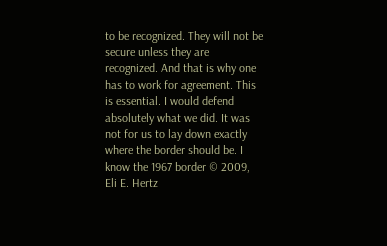to be recognized. They will not be secure unless they are recognized. And that is why one has to work for agreement. This is essential. I would defend absolutely what we did. It was not for us to lay down exactly where the border should be. I know the 1967 border © 2009, Eli E. Hertz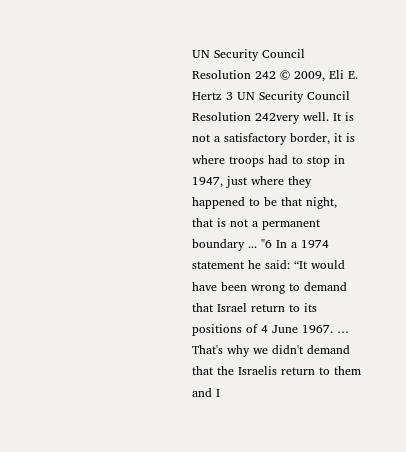UN Security Council Resolution 242 © 2009, Eli E. Hertz 3 UN Security Council Resolution 242very well. It is not a satisfactory border, it is where troops had to stop in 1947, just where they happened to be that night, that is not a permanent boundary ... "6 In a 1974 statement he said: “It would have been wrong to demand that Israel return to its positions of 4 June 1967. … That's why we didn't demand that the Israelis return to them and I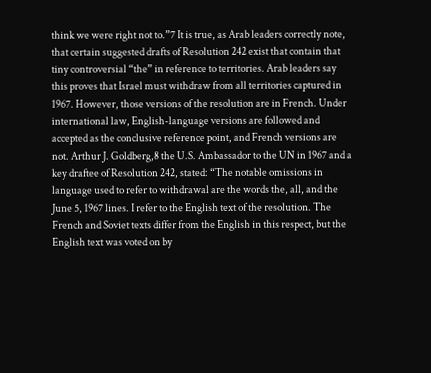think we were right not to.”7 It is true, as Arab leaders correctly note, that certain suggested drafts of Resolution 242 exist that contain that tiny controversial “the” in reference to territories. Arab leaders say this proves that Israel must withdraw from all territories captured in 1967. However, those versions of the resolution are in French. Under international law, English-language versions are followed and accepted as the conclusive reference point, and French versions are not. Arthur J. Goldberg,8 the U.S. Ambassador to the UN in 1967 and a key draftee of Resolution 242, stated: “The notable omissions in language used to refer to withdrawal are the words the, all, and the June 5, 1967 lines. I refer to the English text of the resolution. The French and Soviet texts differ from the English in this respect, but the English text was voted on by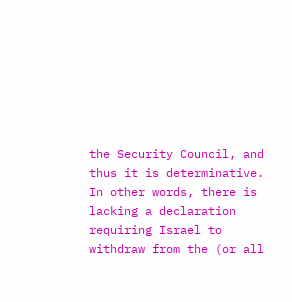the Security Council, and thus it is determinative. In other words, there is lacking a declaration requiring Israel to withdraw from the (or all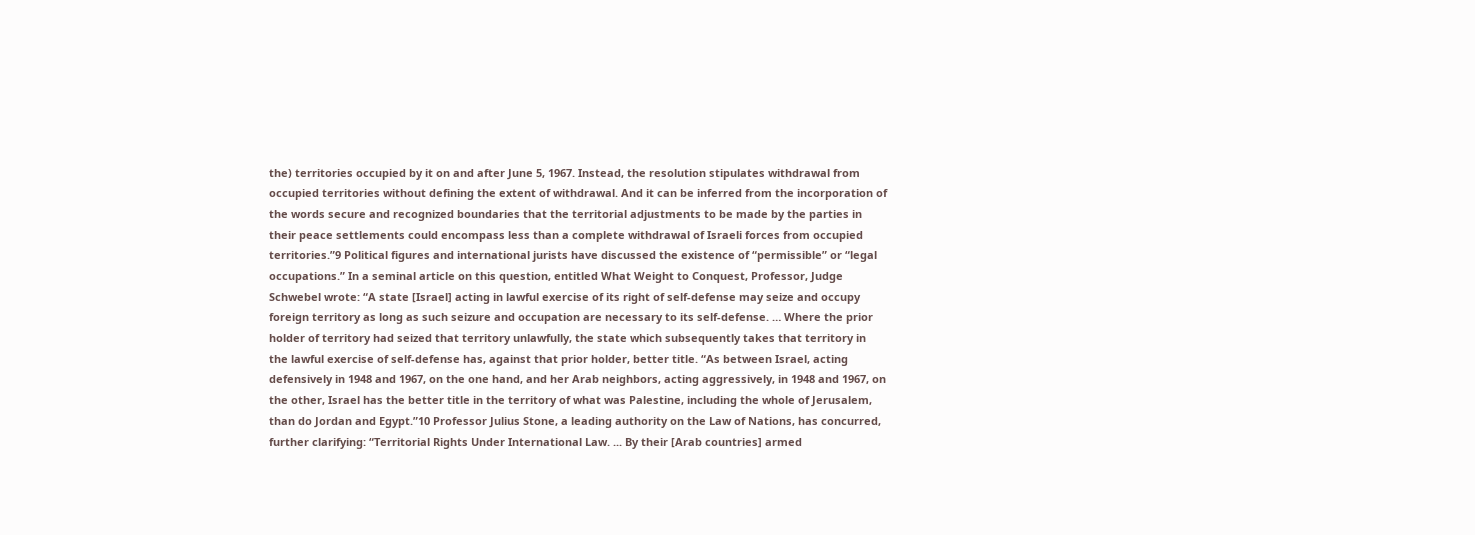the) territories occupied by it on and after June 5, 1967. Instead, the resolution stipulates withdrawal from occupied territories without defining the extent of withdrawal. And it can be inferred from the incorporation of the words secure and recognized boundaries that the territorial adjustments to be made by the parties in their peace settlements could encompass less than a complete withdrawal of Israeli forces from occupied territories.”9 Political figures and international jurists have discussed the existence of “permissible” or “legal occupations.” In a seminal article on this question, entitled What Weight to Conquest, Professor, Judge Schwebel wrote: “A state [Israel] acting in lawful exercise of its right of self-defense may seize and occupy foreign territory as long as such seizure and occupation are necessary to its self-defense. … Where the prior holder of territory had seized that territory unlawfully, the state which subsequently takes that territory in the lawful exercise of self-defense has, against that prior holder, better title. “As between Israel, acting defensively in 1948 and 1967, on the one hand, and her Arab neighbors, acting aggressively, in 1948 and 1967, on the other, Israel has the better title in the territory of what was Palestine, including the whole of Jerusalem, than do Jordan and Egypt.”10 Professor Julius Stone, a leading authority on the Law of Nations, has concurred, further clarifying: “Territorial Rights Under International Law. ... By their [Arab countries] armed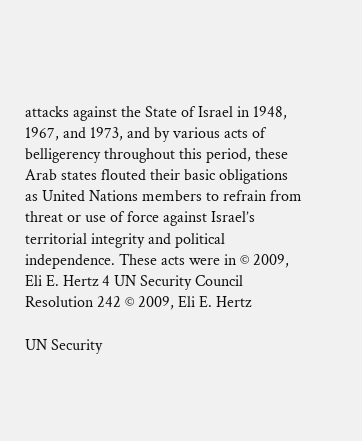attacks against the State of Israel in 1948, 1967, and 1973, and by various acts of belligerency throughout this period, these Arab states flouted their basic obligations as United Nations members to refrain from threat or use of force against Israel’s territorial integrity and political independence. These acts were in © 2009, Eli E. Hertz 4 UN Security Council Resolution 242 © 2009, Eli E. Hertz

UN Security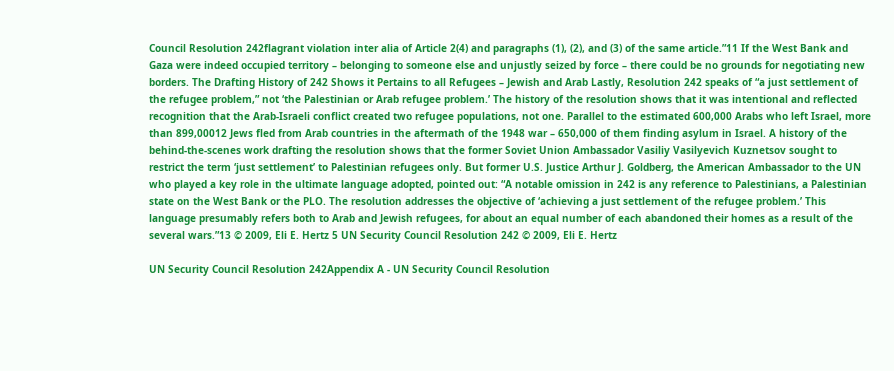Council Resolution 242flagrant violation inter alia of Article 2(4) and paragraphs (1), (2), and (3) of the same article.”11 If the West Bank and Gaza were indeed occupied territory – belonging to someone else and unjustly seized by force – there could be no grounds for negotiating new borders. The Drafting History of 242 Shows it Pertains to all Refugees – Jewish and Arab Lastly, Resolution 242 speaks of “a just settlement of the refugee problem,” not ‘the Palestinian or Arab refugee problem.’ The history of the resolution shows that it was intentional and reflected recognition that the Arab-Israeli conflict created two refugee populations, not one. Parallel to the estimated 600,000 Arabs who left Israel, more than 899,00012 Jews fled from Arab countries in the aftermath of the 1948 war – 650,000 of them finding asylum in Israel. A history of the behind-the-scenes work drafting the resolution shows that the former Soviet Union Ambassador Vasiliy Vasilyevich Kuznetsov sought to restrict the term ‘just settlement’ to Palestinian refugees only. But former U.S. Justice Arthur J. Goldberg, the American Ambassador to the UN who played a key role in the ultimate language adopted, pointed out: “A notable omission in 242 is any reference to Palestinians, a Palestinian state on the West Bank or the PLO. The resolution addresses the objective of ‘achieving a just settlement of the refugee problem.’ This language presumably refers both to Arab and Jewish refugees, for about an equal number of each abandoned their homes as a result of the several wars.”13 © 2009, Eli E. Hertz 5 UN Security Council Resolution 242 © 2009, Eli E. Hertz

UN Security Council Resolution 242Appendix A - UN Security Council Resolution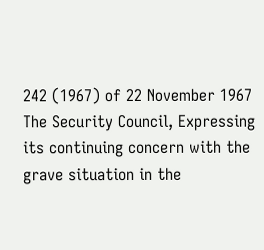242 (1967) of 22 November 1967 The Security Council, Expressing its continuing concern with the grave situation in the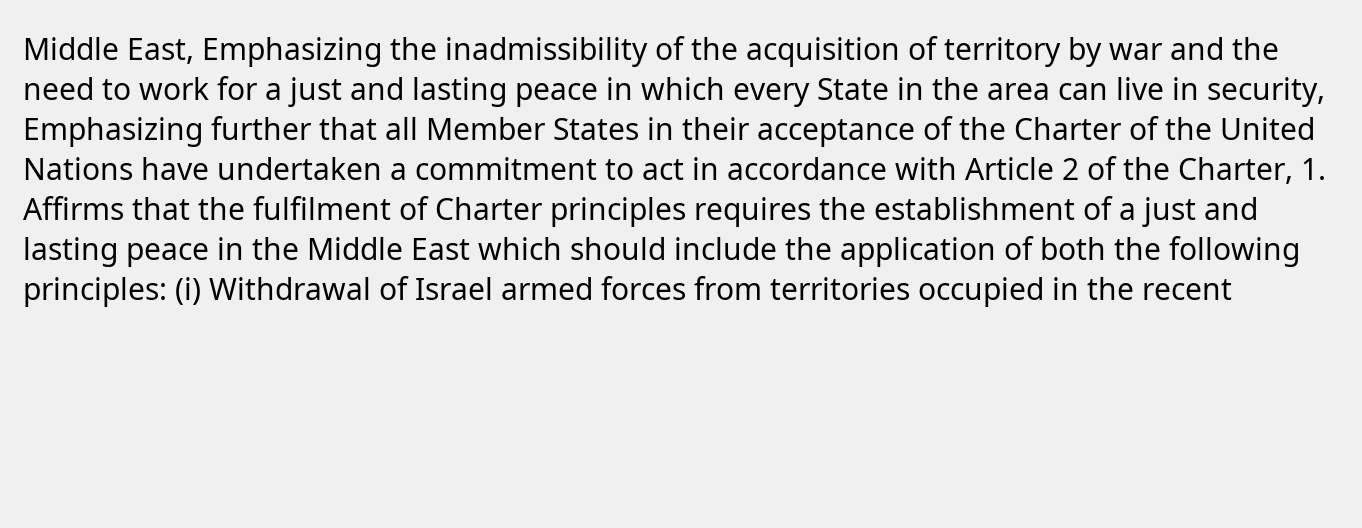Middle East, Emphasizing the inadmissibility of the acquisition of territory by war and the need to work for a just and lasting peace in which every State in the area can live in security, Emphasizing further that all Member States in their acceptance of the Charter of the United Nations have undertaken a commitment to act in accordance with Article 2 of the Charter, 1. Affirms that the fulfilment of Charter principles requires the establishment of a just and lasting peace in the Middle East which should include the application of both the following principles: (i) Withdrawal of Israel armed forces from territories occupied in the recent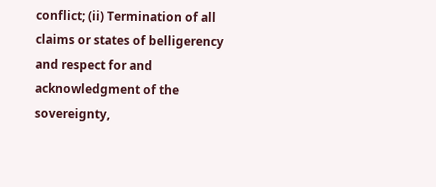conflict; (ii) Termination of all claims or states of belligerency and respect for and acknowledgment of the sovereignty,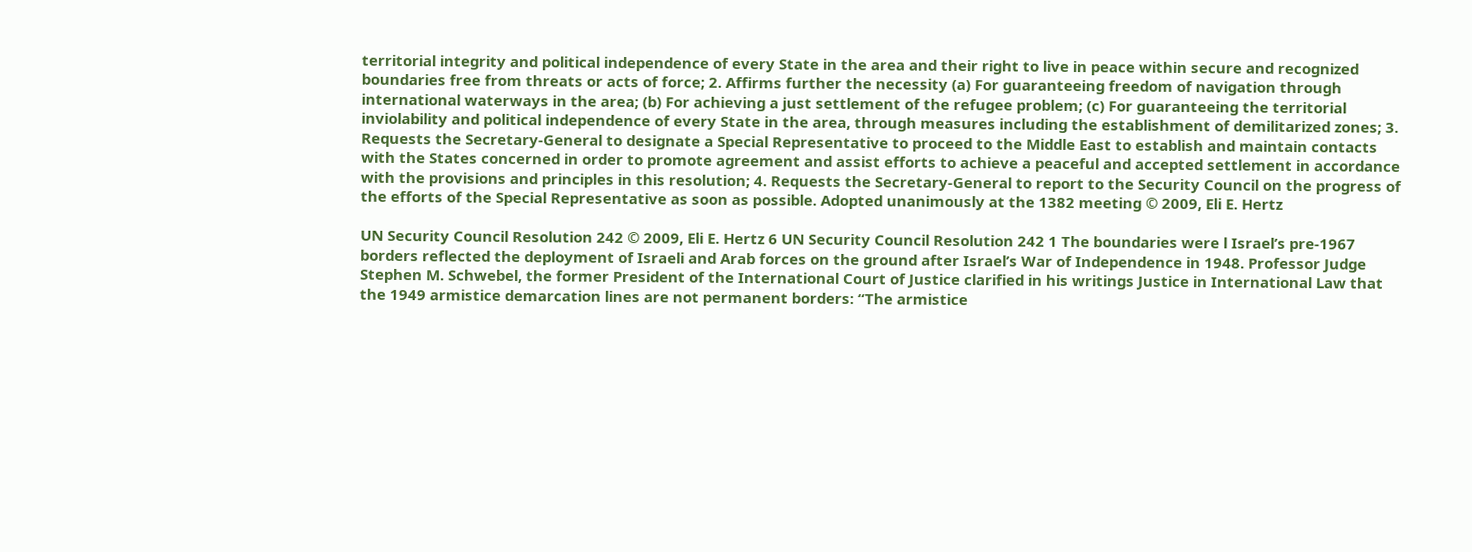territorial integrity and political independence of every State in the area and their right to live in peace within secure and recognized boundaries free from threats or acts of force; 2. Affirms further the necessity (a) For guaranteeing freedom of navigation through international waterways in the area; (b) For achieving a just settlement of the refugee problem; (c) For guaranteeing the territorial inviolability and political independence of every State in the area, through measures including the establishment of demilitarized zones; 3. Requests the Secretary-General to designate a Special Representative to proceed to the Middle East to establish and maintain contacts with the States concerned in order to promote agreement and assist efforts to achieve a peaceful and accepted settlement in accordance with the provisions and principles in this resolution; 4. Requests the Secretary-General to report to the Security Council on the progress of the efforts of the Special Representative as soon as possible. Adopted unanimously at the 1382 meeting © 2009, Eli E. Hertz

UN Security Council Resolution 242 © 2009, Eli E. Hertz 6 UN Security Council Resolution 242 1 The boundaries were l Israel’s pre-1967 borders reflected the deployment of Israeli and Arab forces on the ground after Israel’s War of Independence in 1948. Professor Judge Stephen M. Schwebel, the former President of the International Court of Justice clarified in his writings Justice in International Law that the 1949 armistice demarcation lines are not permanent borders: “The armistice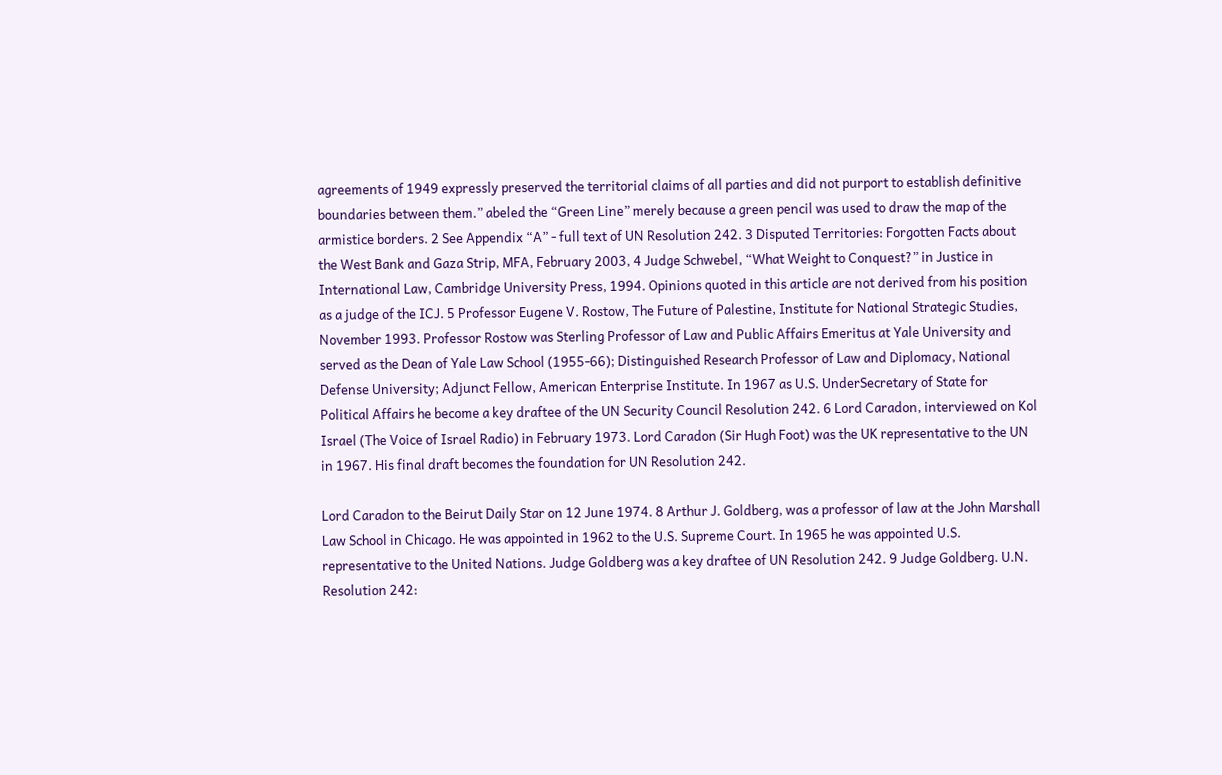agreements of 1949 expressly preserved the territorial claims of all parties and did not purport to establish definitive boundaries between them.” abeled the “Green Line” merely because a green pencil was used to draw the map of the armistice borders. 2 See Appendix “A” - full text of UN Resolution 242. 3 Disputed Territories: Forgotten Facts about the West Bank and Gaza Strip, MFA, February 2003, 4 Judge Schwebel, “What Weight to Conquest?” in Justice in International Law, Cambridge University Press, 1994. Opinions quoted in this article are not derived from his position as a judge of the ICJ. 5 Professor Eugene V. Rostow, The Future of Palestine, Institute for National Strategic Studies, November 1993. Professor Rostow was Sterling Professor of Law and Public Affairs Emeritus at Yale University and served as the Dean of Yale Law School (1955-66); Distinguished Research Professor of Law and Diplomacy, National Defense University; Adjunct Fellow, American Enterprise Institute. In 1967 as U.S. UnderSecretary of State for Political Affairs he become a key draftee of the UN Security Council Resolution 242. 6 Lord Caradon, interviewed on Kol Israel (The Voice of Israel Radio) in February 1973. Lord Caradon (Sir Hugh Foot) was the UK representative to the UN in 1967. His final draft becomes the foundation for UN Resolution 242.

Lord Caradon to the Beirut Daily Star on 12 June 1974. 8 Arthur J. Goldberg, was a professor of law at the John Marshall Law School in Chicago. He was appointed in 1962 to the U.S. Supreme Court. In 1965 he was appointed U.S. representative to the United Nations. Judge Goldberg was a key draftee of UN Resolution 242. 9 Judge Goldberg. U.N. Resolution 242: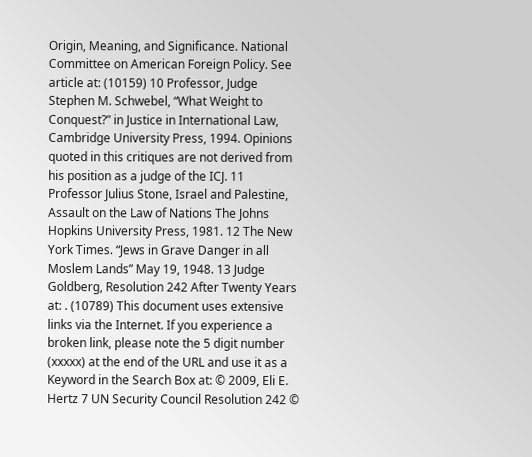Origin, Meaning, and Significance. National Committee on American Foreign Policy. See article at: (10159) 10 Professor, Judge Stephen M. Schwebel, “What Weight to Conquest?” in Justice in International Law, Cambridge University Press, 1994. Opinions quoted in this critiques are not derived from his position as a judge of the ICJ. 11 Professor Julius Stone, Israel and Palestine, Assault on the Law of Nations The Johns Hopkins University Press, 1981. 12 The New York Times. “Jews in Grave Danger in all Moslem Lands” May 19, 1948. 13 Judge Goldberg, Resolution 242 After Twenty Years at: . (10789) This document uses extensive links via the Internet. If you experience a broken link, please note the 5 digit number (xxxxx) at the end of the URL and use it as a Keyword in the Search Box at: © 2009, Eli E. Hertz 7 UN Security Council Resolution 242 ©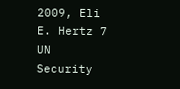2009, Eli E. Hertz 7 UN Security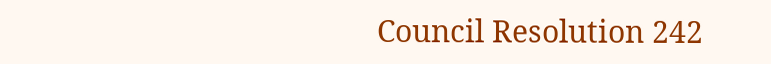Council Resolution 242